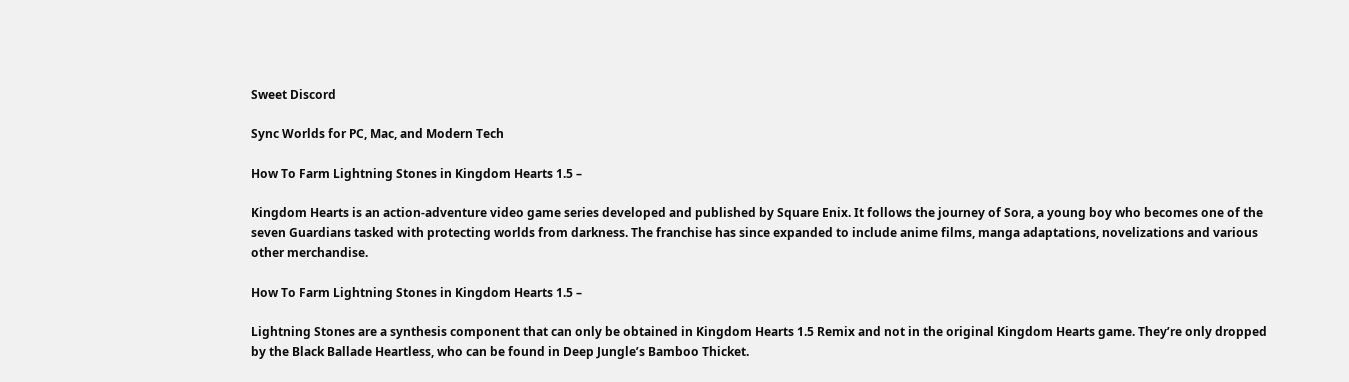Sweet Discord

Sync Worlds for PC, Mac, and Modern Tech

How To Farm Lightning Stones in Kingdom Hearts 1.5 –

Kingdom Hearts is an action-adventure video game series developed and published by Square Enix. It follows the journey of Sora, a young boy who becomes one of the seven Guardians tasked with protecting worlds from darkness. The franchise has since expanded to include anime films, manga adaptations, novelizations and various other merchandise.

How To Farm Lightning Stones in Kingdom Hearts 1.5 –

Lightning Stones are a synthesis component that can only be obtained in Kingdom Hearts 1.5 Remix and not in the original Kingdom Hearts game. They’re only dropped by the Black Ballade Heartless, who can be found in Deep Jungle’s Bamboo Thicket.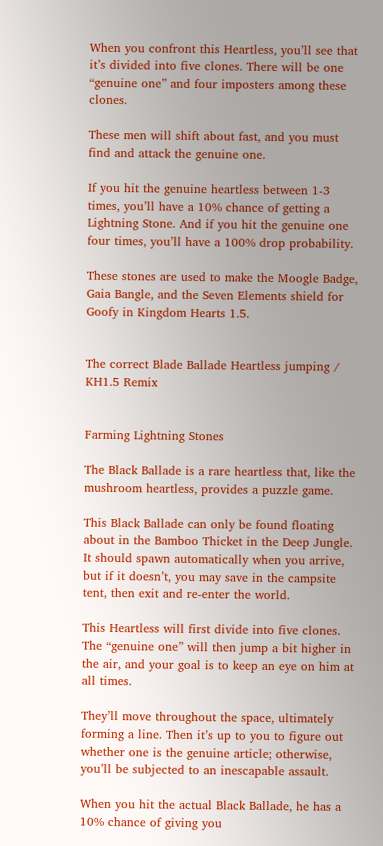When you confront this Heartless, you’ll see that it’s divided into five clones. There will be one “genuine one” and four imposters among these clones.

These men will shift about fast, and you must find and attack the genuine one.

If you hit the genuine heartless between 1-3 times, you’ll have a 10% chance of getting a Lightning Stone. And if you hit the genuine one four times, you’ll have a 100% drop probability.

These stones are used to make the Moogle Badge, Gaia Bangle, and the Seven Elements shield for Goofy in Kingdom Hearts 1.5.


The correct Blade Ballade Heartless jumping / KH1.5 Remix


Farming Lightning Stones

The Black Ballade is a rare heartless that, like the mushroom heartless, provides a puzzle game.

This Black Ballade can only be found floating about in the Bamboo Thicket in the Deep Jungle. It should spawn automatically when you arrive, but if it doesn’t, you may save in the campsite tent, then exit and re-enter the world.

This Heartless will first divide into five clones. The “genuine one” will then jump a bit higher in the air, and your goal is to keep an eye on him at all times.

They’ll move throughout the space, ultimately forming a line. Then it’s up to you to figure out whether one is the genuine article; otherwise, you’ll be subjected to an inescapable assault.

When you hit the actual Black Ballade, he has a 10% chance of giving you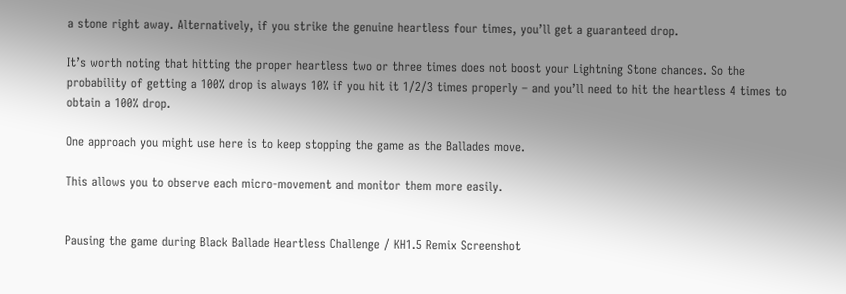a stone right away. Alternatively, if you strike the genuine heartless four times, you’ll get a guaranteed drop.

It’s worth noting that hitting the proper heartless two or three times does not boost your Lightning Stone chances. So the probability of getting a 100% drop is always 10% if you hit it 1/2/3 times properly – and you’ll need to hit the heartless 4 times to obtain a 100% drop.

One approach you might use here is to keep stopping the game as the Ballades move.

This allows you to observe each micro-movement and monitor them more easily.


Pausing the game during Black Ballade Heartless Challenge / KH1.5 Remix Screenshot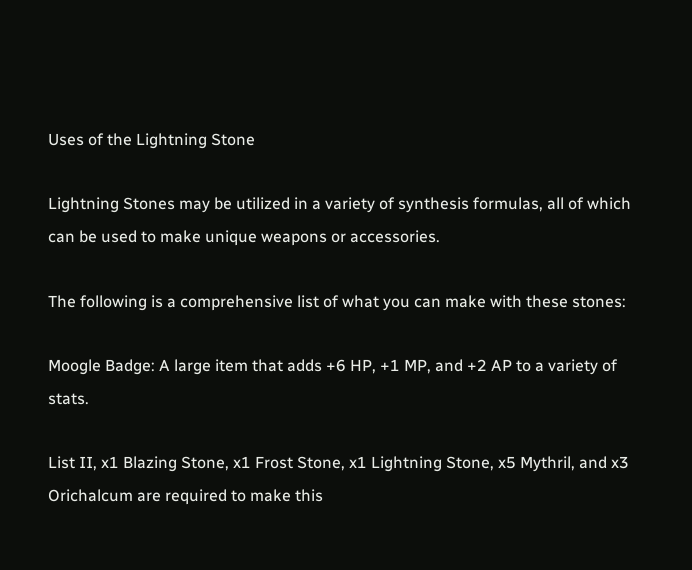Uses of the Lightning Stone

Lightning Stones may be utilized in a variety of synthesis formulas, all of which can be used to make unique weapons or accessories.

The following is a comprehensive list of what you can make with these stones:

Moogle Badge: A large item that adds +6 HP, +1 MP, and +2 AP to a variety of stats.

List II, x1 Blazing Stone, x1 Frost Stone, x1 Lightning Stone, x5 Mythril, and x3 Orichalcum are required to make this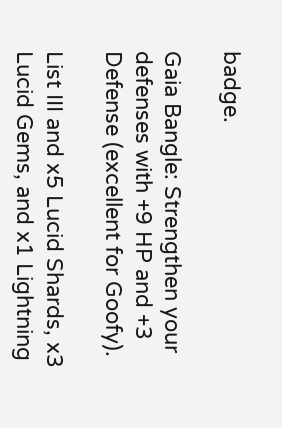badge.

Gaia Bangle: Strengthen your defenses with +9 HP and +3 Defense (excellent for Goofy).

List III and x5 Lucid Shards, x3 Lucid Gems, and x1 Lightning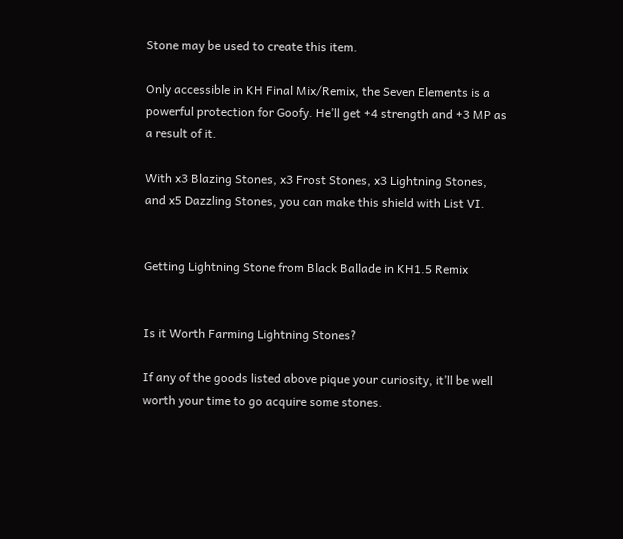Stone may be used to create this item.

Only accessible in KH Final Mix/Remix, the Seven Elements is a powerful protection for Goofy. He’ll get +4 strength and +3 MP as a result of it.

With x3 Blazing Stones, x3 Frost Stones, x3 Lightning Stones, and x5 Dazzling Stones, you can make this shield with List VI.


Getting Lightning Stone from Black Ballade in KH1.5 Remix


Is it Worth Farming Lightning Stones?

If any of the goods listed above pique your curiosity, it’ll be well worth your time to go acquire some stones.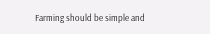Farming should be simple and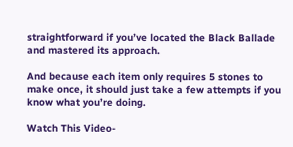straightforward if you’ve located the Black Ballade and mastered its approach.

And because each item only requires 5 stones to make once, it should just take a few attempts if you know what you’re doing.

Watch This Video-